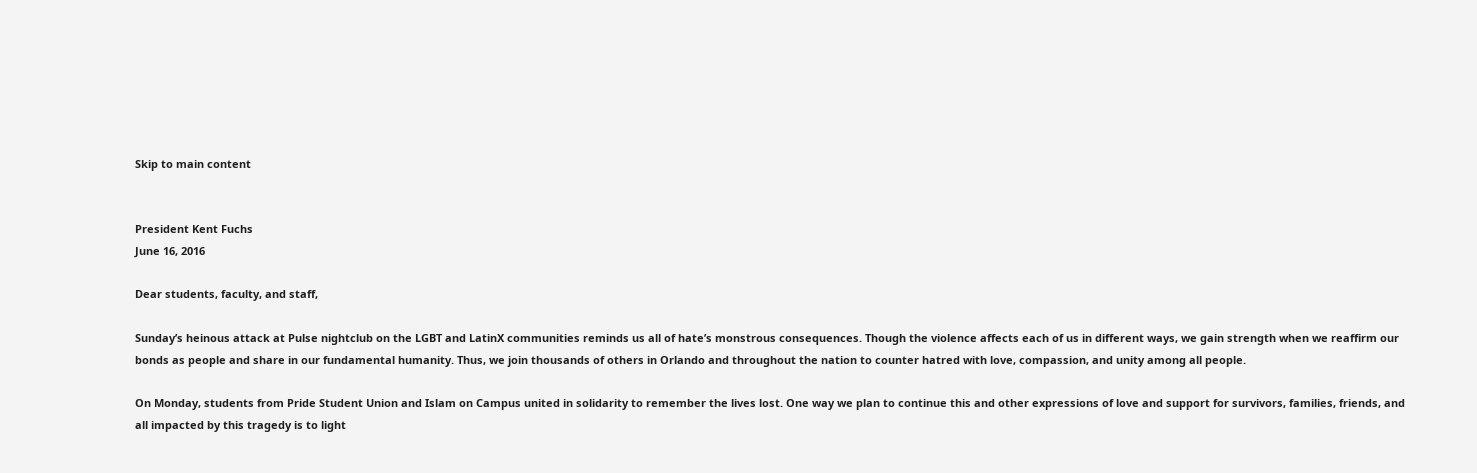Skip to main content


President Kent Fuchs
June 16, 2016

Dear students, faculty, and staff,

Sunday’s heinous attack at Pulse nightclub on the LGBT and LatinX communities reminds us all of hate’s monstrous consequences. Though the violence affects each of us in different ways, we gain strength when we reaffirm our bonds as people and share in our fundamental humanity. Thus, we join thousands of others in Orlando and throughout the nation to counter hatred with love, compassion, and unity among all people.

On Monday, students from Pride Student Union and Islam on Campus united in solidarity to remember the lives lost. One way we plan to continue this and other expressions of love and support for survivors, families, friends, and all impacted by this tragedy is to light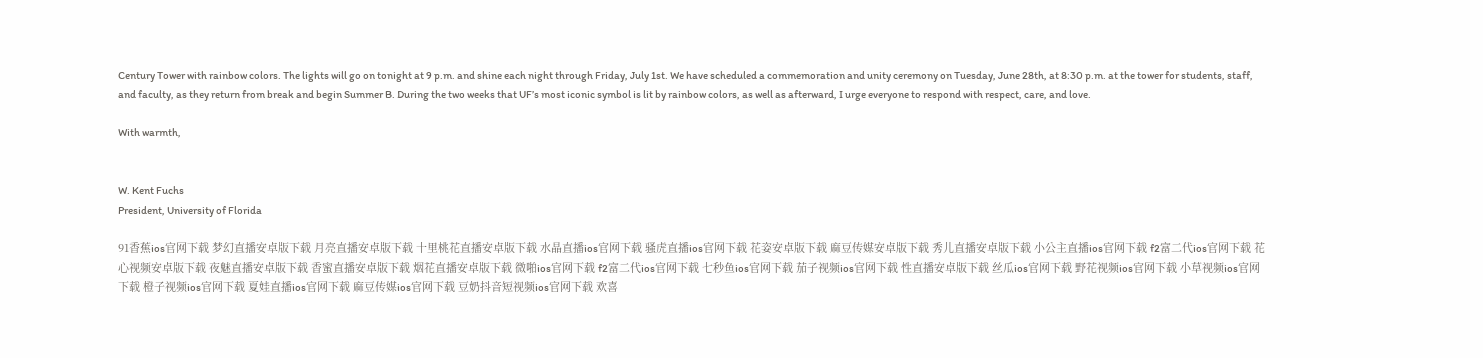Century Tower with rainbow colors. The lights will go on tonight at 9 p.m. and shine each night through Friday, July 1st. We have scheduled a commemoration and unity ceremony on Tuesday, June 28th, at 8:30 p.m. at the tower for students, staff, and faculty, as they return from break and begin Summer B. During the two weeks that UF’s most iconic symbol is lit by rainbow colors, as well as afterward, I urge everyone to respond with respect, care, and love.

With warmth,


W. Kent Fuchs
President, University of Florida

91香蕉ios官网下载 梦幻直播安卓版下载 月亮直播安卓版下载 十里桃花直播安卓版下载 水晶直播ios官网下载 骚虎直播ios官网下载 花姿安卓版下载 麻豆传媒安卓版下载 秀儿直播安卓版下载 小公主直播ios官网下载 f2富二代ios官网下载 花心视频安卓版下载 夜魅直播安卓版下载 香蜜直播安卓版下载 烟花直播安卓版下载 微啪ios官网下载 f2富二代ios官网下载 七秒鱼ios官网下载 茄子视频ios官网下载 性直播安卓版下载 丝瓜ios官网下载 野花视频ios官网下载 小草视频ios官网下载 橙子视频ios官网下载 夏娃直播ios官网下载 麻豆传媒ios官网下载 豆奶抖音短视频ios官网下载 欢喜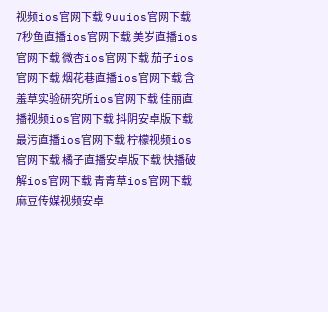视频ios官网下载 9uuios官网下载 7秒鱼直播ios官网下载 美岁直播ios官网下载 微杏ios官网下载 茄子ios官网下载 烟花巷直播ios官网下载 含羞草实验研究所ios官网下载 佳丽直播视频ios官网下载 抖阴安卓版下载 最污直播ios官网下载 柠檬视频ios官网下载 橘子直播安卓版下载 快播破解ios官网下载 青青草ios官网下载 麻豆传媒视频安卓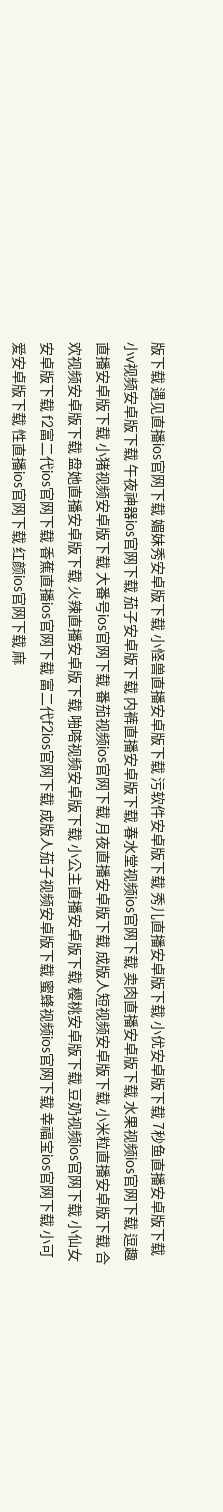版下载 遇见直播ios官网下载 媚妹秀安卓版下载 小怪兽直播安卓版下载 污软件安卓版下载 秀儿直播安卓版下载 小优安卓版下载 7秒鱼直播安卓版下载 小v视频安卓版下载 午夜神器ios官网下载 茄子安卓版下载 内裤直播安卓版下载 春水堂视频ios官网下载 卖肉直播安卓版下载 水果视频ios官网下载 逗趣直播安卓版下载 小猪视频安卓版下载 大番号ios官网下载 番茄视频ios官网下载 月夜直播安卓版下载 成版人短视频安卓版下载 小米粒直播安卓版下载 合欢视频安卓版下载 盘她直播安卓版下载 火辣直播安卓版下载 啪嗒视频安卓版下载 小公主直播安卓版下载 樱桃安卓版下载 豆奶视频ios官网下载 小仙女安卓版下载 f2富二代ios官网下载 香蕉直播ios官网下载 富二代f2ios官网下载 成版人茄子视频安卓版下载 蜜蜂视频ios官网下载 幸福宝ios官网下载 小可爱安卓版下载 性直播ios官网下载 红颜ios官网下载 麻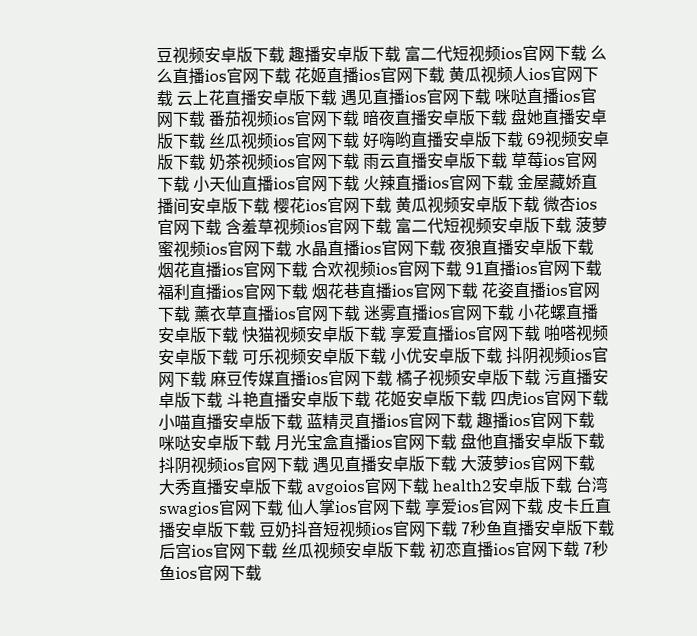豆视频安卓版下载 趣播安卓版下载 富二代短视频ios官网下载 么么直播ios官网下载 花姬直播ios官网下载 黄瓜视频人ios官网下载 云上花直播安卓版下载 遇见直播ios官网下载 咪哒直播ios官网下载 番茄视频ios官网下载 暗夜直播安卓版下载 盘她直播安卓版下载 丝瓜视频ios官网下载 好嗨哟直播安卓版下载 69视频安卓版下载 奶茶视频ios官网下载 雨云直播安卓版下载 草莓ios官网下载 小天仙直播ios官网下载 火辣直播ios官网下载 金屋藏娇直播间安卓版下载 樱花ios官网下载 黄瓜视频安卓版下载 微杏ios官网下载 含羞草视频ios官网下载 富二代短视频安卓版下载 菠萝蜜视频ios官网下载 水晶直播ios官网下载 夜狼直播安卓版下载 烟花直播ios官网下载 合欢视频ios官网下载 91直播ios官网下载 福利直播ios官网下载 烟花巷直播ios官网下载 花姿直播ios官网下载 薰衣草直播ios官网下载 迷雾直播ios官网下载 小花螺直播安卓版下载 快猫视频安卓版下载 享爱直播ios官网下载 啪嗒视频安卓版下载 可乐视频安卓版下载 小优安卓版下载 抖阴视频ios官网下载 麻豆传媒直播ios官网下载 橘子视频安卓版下载 污直播安卓版下载 斗艳直播安卓版下载 花姬安卓版下载 四虎ios官网下载 小喵直播安卓版下载 蓝精灵直播ios官网下载 趣播ios官网下载 咪哒安卓版下载 月光宝盒直播ios官网下载 盘他直播安卓版下载 抖阴视频ios官网下载 遇见直播安卓版下载 大菠萝ios官网下载 大秀直播安卓版下载 avgoios官网下载 health2安卓版下载 台湾swagios官网下载 仙人掌ios官网下载 享爱ios官网下载 皮卡丘直播安卓版下载 豆奶抖音短视频ios官网下载 7秒鱼直播安卓版下载 后宫ios官网下载 丝瓜视频安卓版下载 初恋直播ios官网下载 7秒鱼ios官网下载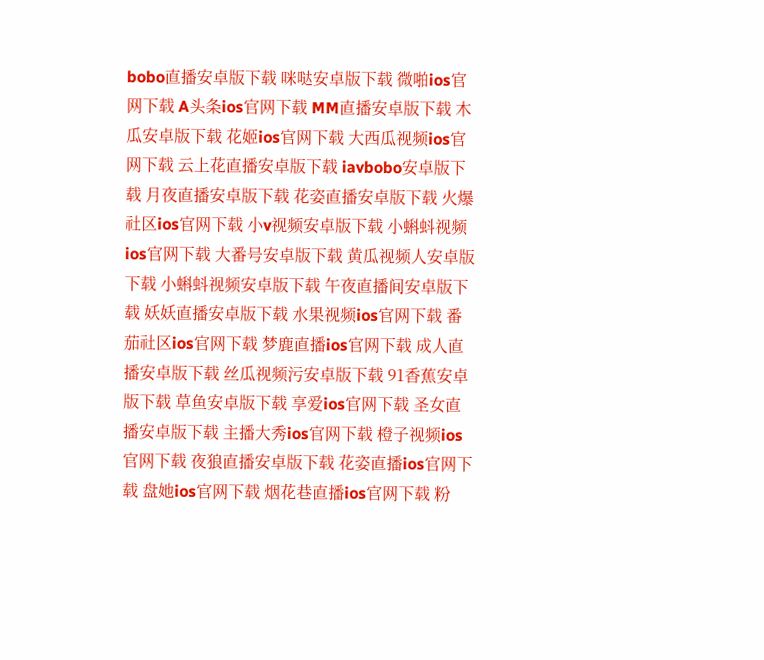bobo直播安卓版下载 咪哒安卓版下载 微啪ios官网下载 A头条ios官网下载 MM直播安卓版下载 木瓜安卓版下载 花姬ios官网下载 大西瓜视频ios官网下载 云上花直播安卓版下载 iavbobo安卓版下载 月夜直播安卓版下载 花姿直播安卓版下载 火爆社区ios官网下载 小v视频安卓版下载 小蝌蚪视频ios官网下载 大番号安卓版下载 黄瓜视频人安卓版下载 小蝌蚪视频安卓版下载 午夜直播间安卓版下载 妖妖直播安卓版下载 水果视频ios官网下载 番茄社区ios官网下载 梦鹿直播ios官网下载 成人直播安卓版下载 丝瓜视频污安卓版下载 91香蕉安卓版下载 草鱼安卓版下载 享爱ios官网下载 圣女直播安卓版下载 主播大秀ios官网下载 橙子视频ios官网下载 夜狼直播安卓版下载 花姿直播ios官网下载 盘她ios官网下载 烟花巷直播ios官网下载 粉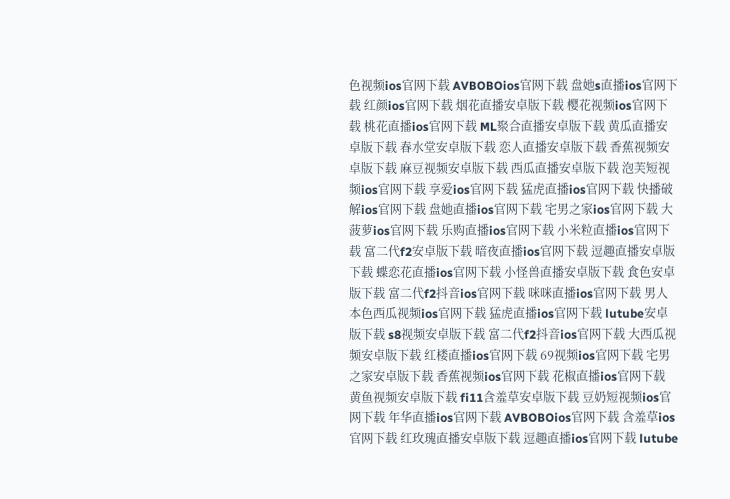色视频ios官网下载 AVBOBOios官网下载 盘她s直播ios官网下载 红颜ios官网下载 烟花直播安卓版下载 樱花视频ios官网下载 桃花直播ios官网下载 ML聚合直播安卓版下载 黄瓜直播安卓版下载 春水堂安卓版下载 恋人直播安卓版下载 香蕉视频安卓版下载 麻豆视频安卓版下载 西瓜直播安卓版下载 泡芙短视频ios官网下载 享爱ios官网下载 猛虎直播ios官网下载 快播破解ios官网下载 盘她直播ios官网下载 宅男之家ios官网下载 大菠萝ios官网下载 乐购直播ios官网下载 小米粒直播ios官网下载 富二代f2安卓版下载 暗夜直播ios官网下载 逗趣直播安卓版下载 蝶恋花直播ios官网下载 小怪兽直播安卓版下载 食色安卓版下载 富二代f2抖音ios官网下载 咪咪直播ios官网下载 男人本色西瓜视频ios官网下载 猛虎直播ios官网下载 lutube安卓版下载 s8视频安卓版下载 富二代f2抖音ios官网下载 大西瓜视频安卓版下载 红楼直播ios官网下载 69视频ios官网下载 宅男之家安卓版下载 香蕉视频ios官网下载 花椒直播ios官网下载 黄鱼视频安卓版下载 fi11含羞草安卓版下载 豆奶短视频ios官网下载 年华直播ios官网下载 AVBOBOios官网下载 含羞草ios官网下载 红玫瑰直播安卓版下载 逗趣直播ios官网下载 lutube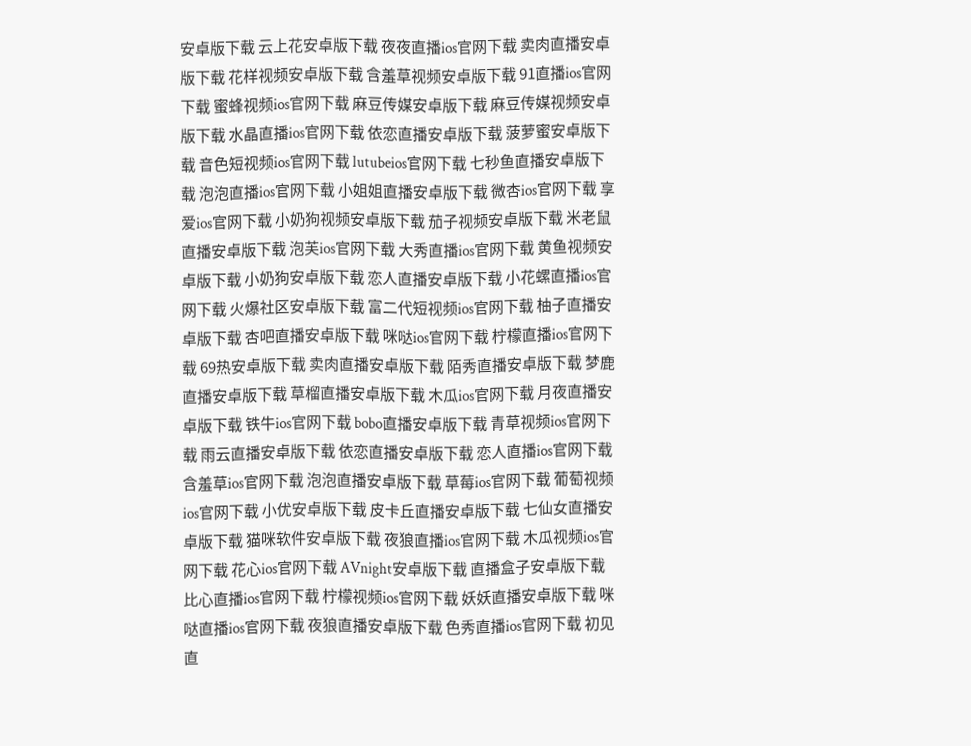安卓版下载 云上花安卓版下载 夜夜直播ios官网下载 卖肉直播安卓版下载 花样视频安卓版下载 含羞草视频安卓版下载 91直播ios官网下载 蜜蜂视频ios官网下载 麻豆传媒安卓版下载 麻豆传媒视频安卓版下载 水晶直播ios官网下载 依恋直播安卓版下载 菠萝蜜安卓版下载 音色短视频ios官网下载 lutubeios官网下载 七秒鱼直播安卓版下载 泡泡直播ios官网下载 小姐姐直播安卓版下载 微杏ios官网下载 享爱ios官网下载 小奶狗视频安卓版下载 茄子视频安卓版下载 米老鼠直播安卓版下载 泡芙ios官网下载 大秀直播ios官网下载 黄鱼视频安卓版下载 小奶狗安卓版下载 恋人直播安卓版下载 小花螺直播ios官网下载 火爆社区安卓版下载 富二代短视频ios官网下载 柚子直播安卓版下载 杏吧直播安卓版下载 咪哒ios官网下载 柠檬直播ios官网下载 69热安卓版下载 卖肉直播安卓版下载 陌秀直播安卓版下载 梦鹿直播安卓版下载 草榴直播安卓版下载 木瓜ios官网下载 月夜直播安卓版下载 铁牛ios官网下载 bobo直播安卓版下载 青草视频ios官网下载 雨云直播安卓版下载 依恋直播安卓版下载 恋人直播ios官网下载 含羞草ios官网下载 泡泡直播安卓版下载 草莓ios官网下载 葡萄视频ios官网下载 小优安卓版下载 皮卡丘直播安卓版下载 七仙女直播安卓版下载 猫咪软件安卓版下载 夜狼直播ios官网下载 木瓜视频ios官网下载 花心ios官网下载 AVnight安卓版下载 直播盒子安卓版下载 比心直播ios官网下载 柠檬视频ios官网下载 妖妖直播安卓版下载 咪哒直播ios官网下载 夜狼直播安卓版下载 色秀直播ios官网下载 初见直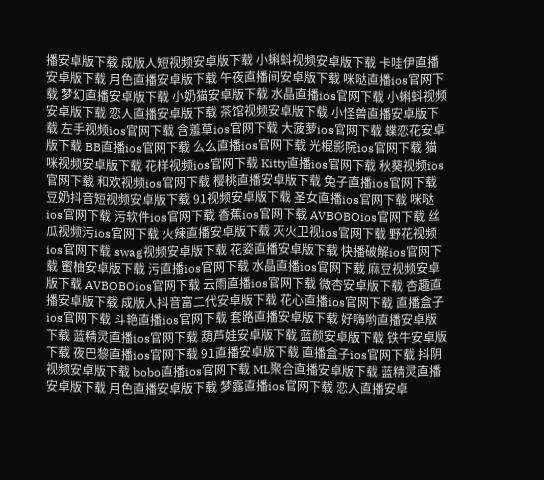播安卓版下载 成版人短视频安卓版下载 小蝌蚪视频安卓版下载 卡哇伊直播安卓版下载 月色直播安卓版下载 午夜直播间安卓版下载 咪哒直播ios官网下载 梦幻直播安卓版下载 小奶猫安卓版下载 水晶直播ios官网下载 小蝌蚪视频安卓版下载 恋人直播安卓版下载 茶馆视频安卓版下载 小怪兽直播安卓版下载 左手视频ios官网下载 含羞草ios官网下载 大菠萝ios官网下载 蝶恋花安卓版下载 BB直播ios官网下载 么么直播ios官网下载 光棍影院ios官网下载 猫咪视频安卓版下载 花样视频ios官网下载 Kitty直播ios官网下载 秋葵视频ios官网下载 和欢视频ios官网下载 樱桃直播安卓版下载 兔子直播ios官网下载 豆奶抖音短视频安卓版下载 91视频安卓版下载 圣女直播ios官网下载 咪哒ios官网下载 污软件ios官网下载 香蕉ios官网下载 AVBOBOios官网下载 丝瓜视频污ios官网下载 火辣直播安卓版下载 灭火卫视ios官网下载 野花视频ios官网下载 swag视频安卓版下载 花姿直播安卓版下载 快播破解ios官网下载 蜜柚安卓版下载 污直播ios官网下载 水晶直播ios官网下载 麻豆视频安卓版下载 AVBOBOios官网下载 云雨直播ios官网下载 微杏安卓版下载 杏趣直播安卓版下载 成版人抖音富二代安卓版下载 花心直播ios官网下载 直播盒子ios官网下载 斗艳直播ios官网下载 套路直播安卓版下载 好嗨哟直播安卓版下载 蓝精灵直播ios官网下载 葫芦娃安卓版下载 蓝颜安卓版下载 铁牛安卓版下载 夜巴黎直播ios官网下载 91直播安卓版下载 直播盒子ios官网下载 抖阴视频安卓版下载 bobo直播ios官网下载 ML聚合直播安卓版下载 蓝精灵直播安卓版下载 月色直播安卓版下载 梦露直播ios官网下载 恋人直播安卓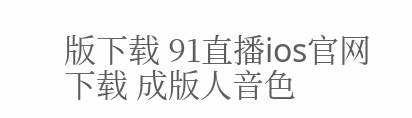版下载 91直播ios官网下载 成版人音色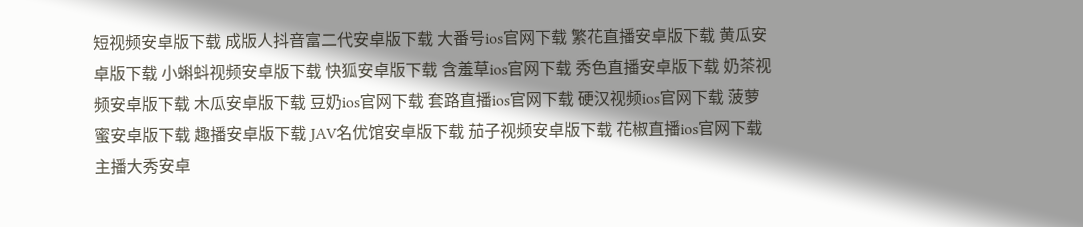短视频安卓版下载 成版人抖音富二代安卓版下载 大番号ios官网下载 繁花直播安卓版下载 黄瓜安卓版下载 小蝌蚪视频安卓版下载 快狐安卓版下载 含羞草ios官网下载 秀色直播安卓版下载 奶茶视频安卓版下载 木瓜安卓版下载 豆奶ios官网下载 套路直播ios官网下载 硬汉视频ios官网下载 菠萝蜜安卓版下载 趣播安卓版下载 JAV名优馆安卓版下载 茄子视频安卓版下载 花椒直播ios官网下载 主播大秀安卓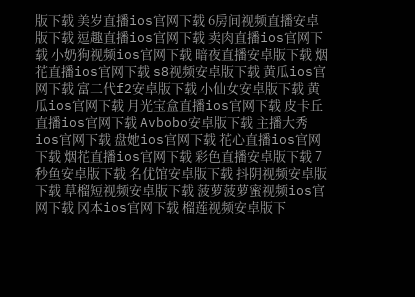版下载 美岁直播ios官网下载 6房间视频直播安卓版下载 逗趣直播ios官网下载 卖肉直播ios官网下载 小奶狗视频ios官网下载 暗夜直播安卓版下载 烟花直播ios官网下载 s8视频安卓版下载 黄瓜ios官网下载 富二代f2安卓版下载 小仙女安卓版下载 黄瓜ios官网下载 月光宝盒直播ios官网下载 皮卡丘直播ios官网下载 Avbobo安卓版下载 主播大秀ios官网下载 盘她ios官网下载 花心直播ios官网下载 烟花直播ios官网下载 彩色直播安卓版下载 7秒鱼安卓版下载 名优馆安卓版下载 抖阴视频安卓版下载 草榴短视频安卓版下载 菠萝菠萝蜜视频ios官网下载 冈本ios官网下载 榴莲视频安卓版下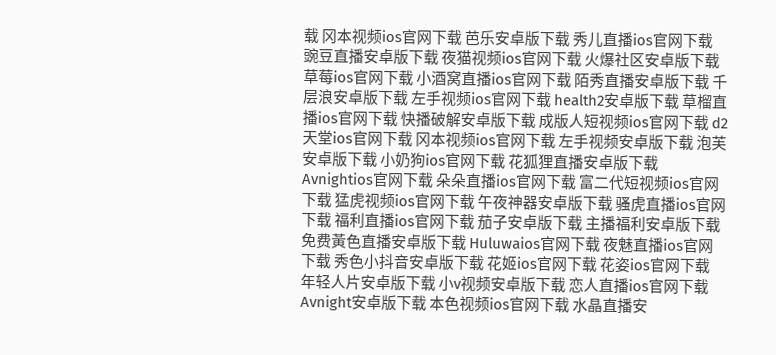载 冈本视频ios官网下载 芭乐安卓版下载 秀儿直播ios官网下载 豌豆直播安卓版下载 夜猫视频ios官网下载 火爆社区安卓版下载 草莓ios官网下载 小酒窝直播ios官网下载 陌秀直播安卓版下载 千层浪安卓版下载 左手视频ios官网下载 health2安卓版下载 草榴直播ios官网下载 快播破解安卓版下载 成版人短视频ios官网下载 d2天堂ios官网下载 冈本视频ios官网下载 左手视频安卓版下载 泡芙安卓版下载 小奶狗ios官网下载 花狐狸直播安卓版下载 Avnightios官网下载 朵朵直播ios官网下载 富二代短视频ios官网下载 猛虎视频ios官网下载 午夜神器安卓版下载 骚虎直播ios官网下载 福利直播ios官网下载 茄子安卓版下载 主播福利安卓版下载 免费黃色直播安卓版下载 Huluwaios官网下载 夜魅直播ios官网下载 秀色小抖音安卓版下载 花姬ios官网下载 花姿ios官网下载 年轻人片安卓版下载 小v视频安卓版下载 恋人直播ios官网下载 Avnight安卓版下载 本色视频ios官网下载 水晶直播安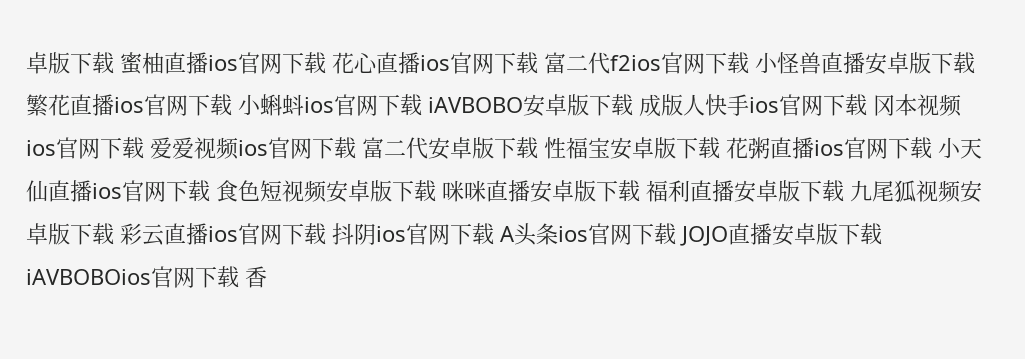卓版下载 蜜柚直播ios官网下载 花心直播ios官网下载 富二代f2ios官网下载 小怪兽直播安卓版下载 繁花直播ios官网下载 小蝌蚪ios官网下载 iAVBOBO安卓版下载 成版人快手ios官网下载 冈本视频ios官网下载 爱爱视频ios官网下载 富二代安卓版下载 性福宝安卓版下载 花粥直播ios官网下载 小天仙直播ios官网下载 食色短视频安卓版下载 咪咪直播安卓版下载 福利直播安卓版下载 九尾狐视频安卓版下载 彩云直播ios官网下载 抖阴ios官网下载 A头条ios官网下载 JOJO直播安卓版下载 iAVBOBOios官网下载 香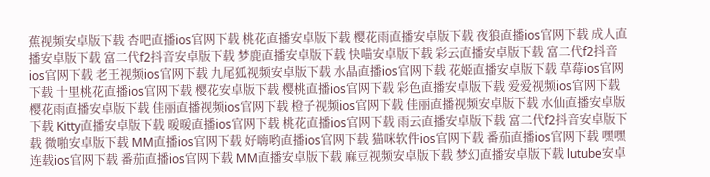蕉视频安卓版下载 杏吧直播ios官网下载 桃花直播安卓版下载 樱花雨直播安卓版下载 夜狼直播ios官网下载 成人直播安卓版下载 富二代f2抖音安卓版下载 梦鹿直播安卓版下载 快喵安卓版下载 彩云直播安卓版下载 富二代f2抖音ios官网下载 老王视频ios官网下载 九尾狐视频安卓版下载 水晶直播ios官网下载 花姬直播安卓版下载 草莓ios官网下载 十里桃花直播ios官网下载 樱花安卓版下载 樱桃直播ios官网下载 彩色直播安卓版下载 爱爱视频ios官网下载 樱花雨直播安卓版下载 佳丽直播视频ios官网下载 橙子视频ios官网下载 佳丽直播视频安卓版下载 水仙直播安卓版下载 Kitty直播安卓版下载 暖暖直播ios官网下载 桃花直播ios官网下载 雨云直播安卓版下载 富二代f2抖音安卓版下载 微啪安卓版下载 MM直播ios官网下载 好嗨哟直播ios官网下载 猫咪软件ios官网下载 番茄直播ios官网下载 嘿嘿连载ios官网下载 番茄直播ios官网下载 MM直播安卓版下载 麻豆视频安卓版下载 梦幻直播安卓版下载 lutube安卓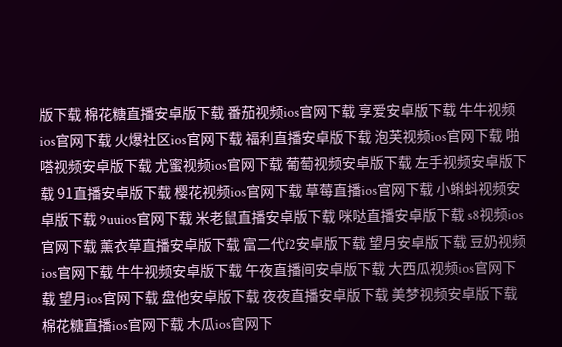版下载 棉花糖直播安卓版下载 番茄视频ios官网下载 享爱安卓版下载 牛牛视频ios官网下载 火爆社区ios官网下载 福利直播安卓版下载 泡芙视频ios官网下载 啪嗒视频安卓版下载 尤蜜视频ios官网下载 葡萄视频安卓版下载 左手视频安卓版下载 91直播安卓版下载 樱花视频ios官网下载 草莓直播ios官网下载 小蝌蚪视频安卓版下载 9uuios官网下载 米老鼠直播安卓版下载 咪哒直播安卓版下载 s8视频ios官网下载 薰衣草直播安卓版下载 富二代f2安卓版下载 望月安卓版下载 豆奶视频ios官网下载 牛牛视频安卓版下载 午夜直播间安卓版下载 大西瓜视频ios官网下载 望月ios官网下载 盘他安卓版下载 夜夜直播安卓版下载 美梦视频安卓版下载 棉花糖直播ios官网下载 木瓜ios官网下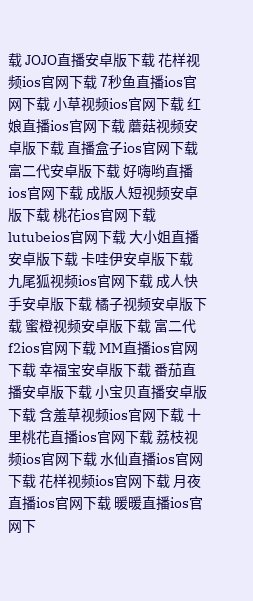载 JOJO直播安卓版下载 花样视频ios官网下载 7秒鱼直播ios官网下载 小草视频ios官网下载 红娘直播ios官网下载 蘑菇视频安卓版下载 直播盒子ios官网下载 富二代安卓版下载 好嗨哟直播ios官网下载 成版人短视频安卓版下载 桃花ios官网下载 lutubeios官网下载 大小姐直播安卓版下载 卡哇伊安卓版下载 九尾狐视频ios官网下载 成人快手安卓版下载 橘子视频安卓版下载 蜜橙视频安卓版下载 富二代f2ios官网下载 MM直播ios官网下载 幸福宝安卓版下载 番茄直播安卓版下载 小宝贝直播安卓版下载 含羞草视频ios官网下载 十里桃花直播ios官网下载 荔枝视频ios官网下载 水仙直播ios官网下载 花样视频ios官网下载 月夜直播ios官网下载 暖暖直播ios官网下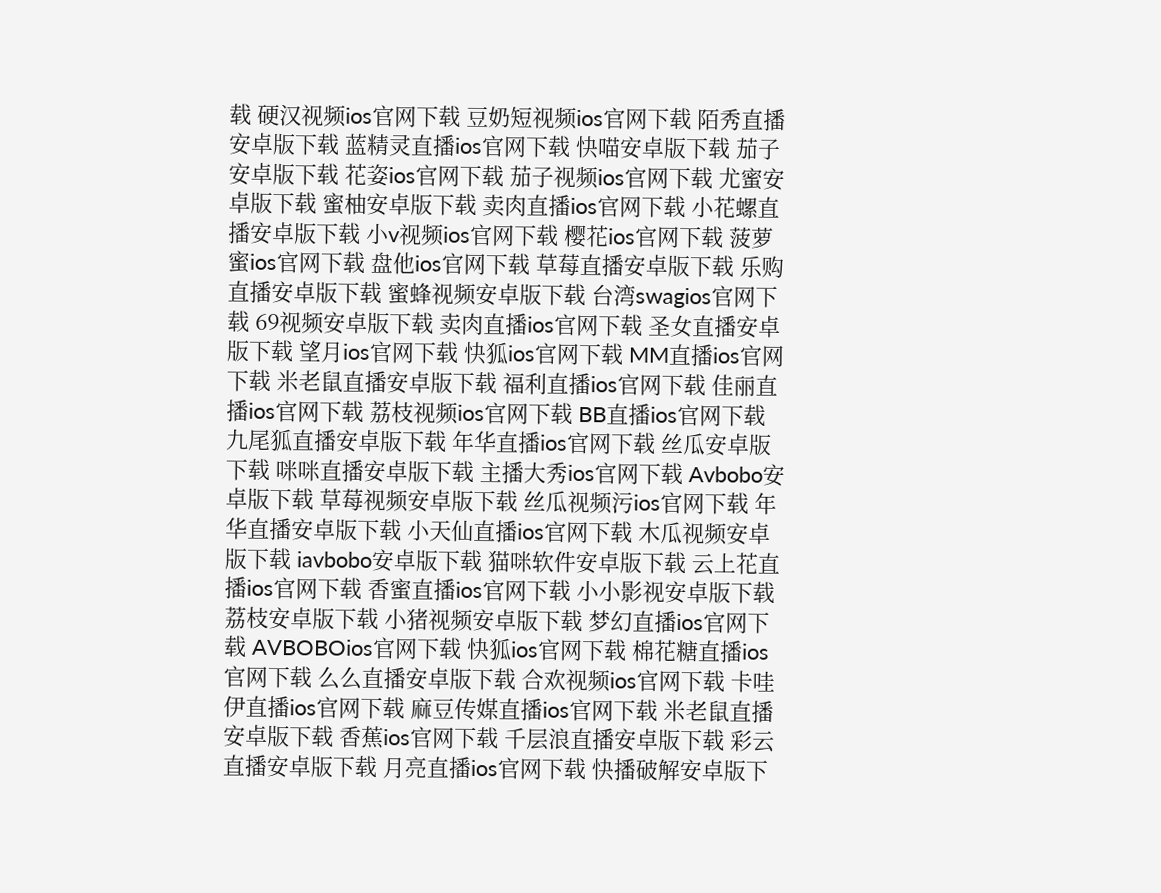载 硬汉视频ios官网下载 豆奶短视频ios官网下载 陌秀直播安卓版下载 蓝精灵直播ios官网下载 快喵安卓版下载 茄子安卓版下载 花姿ios官网下载 茄子视频ios官网下载 尤蜜安卓版下载 蜜柚安卓版下载 卖肉直播ios官网下载 小花螺直播安卓版下载 小v视频ios官网下载 樱花ios官网下载 菠萝蜜ios官网下载 盘他ios官网下载 草莓直播安卓版下载 乐购直播安卓版下载 蜜蜂视频安卓版下载 台湾swagios官网下载 69视频安卓版下载 卖肉直播ios官网下载 圣女直播安卓版下载 望月ios官网下载 快狐ios官网下载 MM直播ios官网下载 米老鼠直播安卓版下载 福利直播ios官网下载 佳丽直播ios官网下载 荔枝视频ios官网下载 BB直播ios官网下载 九尾狐直播安卓版下载 年华直播ios官网下载 丝瓜安卓版下载 咪咪直播安卓版下载 主播大秀ios官网下载 Avbobo安卓版下载 草莓视频安卓版下载 丝瓜视频污ios官网下载 年华直播安卓版下载 小天仙直播ios官网下载 木瓜视频安卓版下载 iavbobo安卓版下载 猫咪软件安卓版下载 云上花直播ios官网下载 香蜜直播ios官网下载 小小影视安卓版下载 荔枝安卓版下载 小猪视频安卓版下载 梦幻直播ios官网下载 AVBOBOios官网下载 快狐ios官网下载 棉花糖直播ios官网下载 么么直播安卓版下载 合欢视频ios官网下载 卡哇伊直播ios官网下载 麻豆传媒直播ios官网下载 米老鼠直播安卓版下载 香蕉ios官网下载 千层浪直播安卓版下载 彩云直播安卓版下载 月亮直播ios官网下载 快播破解安卓版下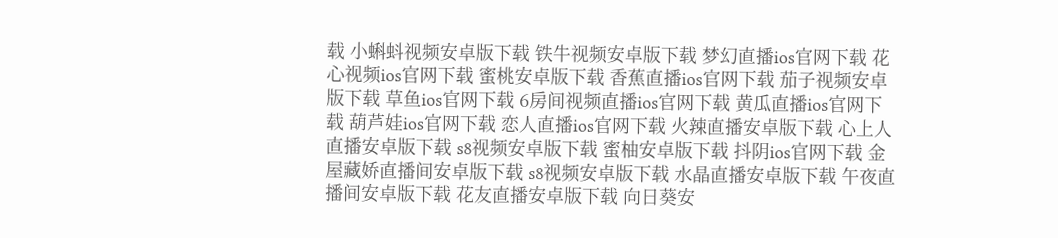载 小蝌蚪视频安卓版下载 铁牛视频安卓版下载 梦幻直播ios官网下载 花心视频ios官网下载 蜜桃安卓版下载 香蕉直播ios官网下载 茄子视频安卓版下载 草鱼ios官网下载 6房间视频直播ios官网下载 黄瓜直播ios官网下载 葫芦娃ios官网下载 恋人直播ios官网下载 火辣直播安卓版下载 心上人直播安卓版下载 s8视频安卓版下载 蜜柚安卓版下载 抖阴ios官网下载 金屋藏娇直播间安卓版下载 s8视频安卓版下载 水晶直播安卓版下载 午夜直播间安卓版下载 花友直播安卓版下载 向日葵安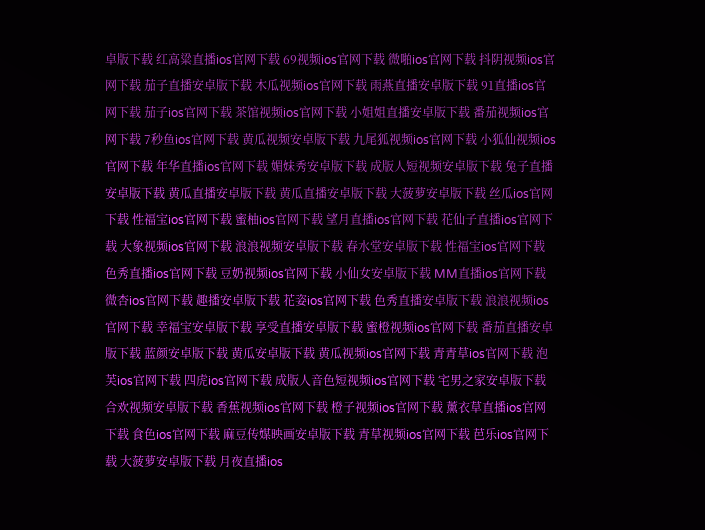卓版下载 红高粱直播ios官网下载 69视频ios官网下载 微啪ios官网下载 抖阴视频ios官网下载 茄子直播安卓版下载 木瓜视频ios官网下载 雨燕直播安卓版下载 91直播ios官网下载 茄子ios官网下载 茶馆视频ios官网下载 小姐姐直播安卓版下载 番茄视频ios官网下载 7秒鱼ios官网下载 黄瓜视频安卓版下载 九尾狐视频ios官网下载 小狐仙视频ios官网下载 年华直播ios官网下载 媚妹秀安卓版下载 成版人短视频安卓版下载 兔子直播安卓版下载 黄瓜直播安卓版下载 黄瓜直播安卓版下载 大菠萝安卓版下载 丝瓜ios官网下载 性福宝ios官网下载 蜜柚ios官网下载 望月直播ios官网下载 花仙子直播ios官网下载 大象视频ios官网下载 浪浪视频安卓版下载 春水堂安卓版下载 性福宝ios官网下载 色秀直播ios官网下载 豆奶视频ios官网下载 小仙女安卓版下载 MM直播ios官网下载 微杏ios官网下载 趣播安卓版下载 花姿ios官网下载 色秀直播安卓版下载 浪浪视频ios官网下载 幸福宝安卓版下载 享受直播安卓版下载 蜜橙视频ios官网下载 番茄直播安卓版下载 蓝颜安卓版下载 黄瓜安卓版下载 黄瓜视频ios官网下载 青青草ios官网下载 泡芙ios官网下载 四虎ios官网下载 成版人音色短视频ios官网下载 宅男之家安卓版下载 合欢视频安卓版下载 香蕉视频ios官网下载 橙子视频ios官网下载 薰衣草直播ios官网下载 食色ios官网下载 麻豆传媒映画安卓版下载 青草视频ios官网下载 芭乐ios官网下载 大菠萝安卓版下载 月夜直播ios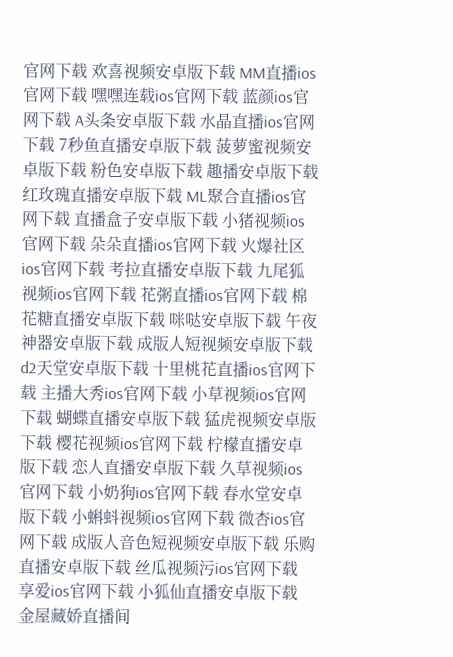官网下载 欢喜视频安卓版下载 MM直播ios官网下载 嘿嘿连载ios官网下载 蓝颜ios官网下载 A头条安卓版下载 水晶直播ios官网下载 7秒鱼直播安卓版下载 菠萝蜜视频安卓版下载 粉色安卓版下载 趣播安卓版下载 红玫瑰直播安卓版下载 ML聚合直播ios官网下载 直播盒子安卓版下载 小猪视频ios官网下载 朵朵直播ios官网下载 火爆社区ios官网下载 考拉直播安卓版下载 九尾狐视频ios官网下载 花粥直播ios官网下载 棉花糖直播安卓版下载 咪哒安卓版下载 午夜神器安卓版下载 成版人短视频安卓版下载 d2天堂安卓版下载 十里桃花直播ios官网下载 主播大秀ios官网下载 小草视频ios官网下载 蝴蝶直播安卓版下载 猛虎视频安卓版下载 樱花视频ios官网下载 柠檬直播安卓版下载 恋人直播安卓版下载 久草视频ios官网下载 小奶狗ios官网下载 春水堂安卓版下载 小蝌蚪视频ios官网下载 微杏ios官网下载 成版人音色短视频安卓版下载 乐购直播安卓版下载 丝瓜视频污ios官网下载 享爱ios官网下载 小狐仙直播安卓版下载 金屋藏娇直播间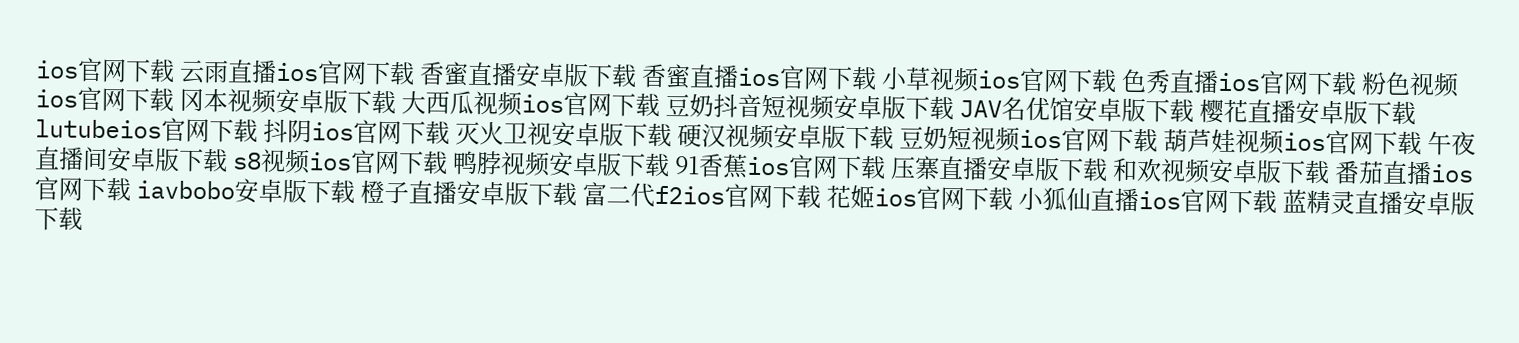ios官网下载 云雨直播ios官网下载 香蜜直播安卓版下载 香蜜直播ios官网下载 小草视频ios官网下载 色秀直播ios官网下载 粉色视频ios官网下载 冈本视频安卓版下载 大西瓜视频ios官网下载 豆奶抖音短视频安卓版下载 JAV名优馆安卓版下载 樱花直播安卓版下载 lutubeios官网下载 抖阴ios官网下载 灭火卫视安卓版下载 硬汉视频安卓版下载 豆奶短视频ios官网下载 葫芦娃视频ios官网下载 午夜直播间安卓版下载 s8视频ios官网下载 鸭脖视频安卓版下载 91香蕉ios官网下载 压寨直播安卓版下载 和欢视频安卓版下载 番茄直播ios官网下载 iavbobo安卓版下载 橙子直播安卓版下载 富二代f2ios官网下载 花姬ios官网下载 小狐仙直播ios官网下载 蓝精灵直播安卓版下载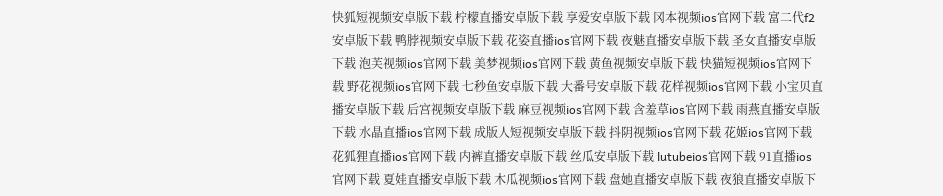快狐短视频安卓版下载 柠檬直播安卓版下载 享爱安卓版下载 冈本视频ios官网下载 富二代f2安卓版下载 鸭脖视频安卓版下载 花姿直播ios官网下载 夜魅直播安卓版下载 圣女直播安卓版下载 泡芙视频ios官网下载 美梦视频ios官网下载 黄鱼视频安卓版下载 快猫短视频ios官网下载 野花视频ios官网下载 七秒鱼安卓版下载 大番号安卓版下载 花样视频ios官网下载 小宝贝直播安卓版下载 后宫视频安卓版下载 麻豆视频ios官网下载 含羞草ios官网下载 雨燕直播安卓版下载 水晶直播ios官网下载 成版人短视频安卓版下载 抖阴视频ios官网下载 花姬ios官网下载 花狐狸直播ios官网下载 内裤直播安卓版下载 丝瓜安卓版下载 lutubeios官网下载 91直播ios官网下载 夏娃直播安卓版下载 木瓜视频ios官网下载 盘她直播安卓版下载 夜狼直播安卓版下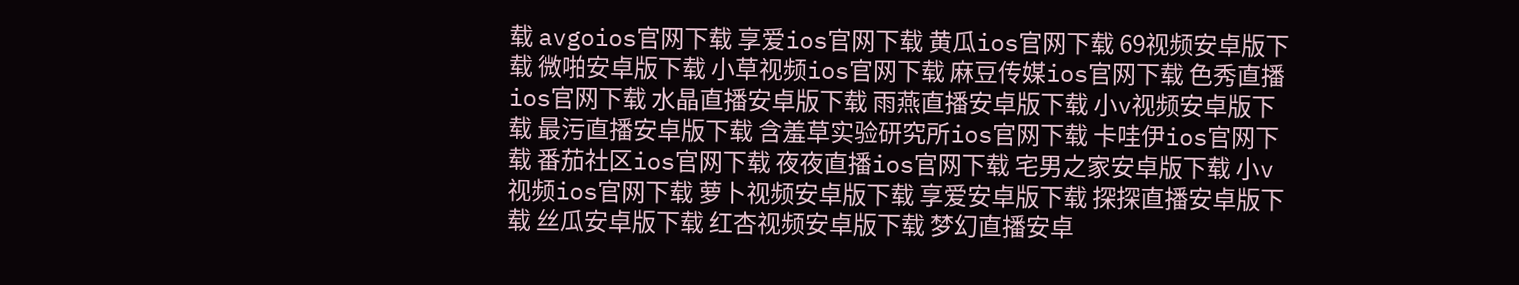载 avgoios官网下载 享爱ios官网下载 黄瓜ios官网下载 69视频安卓版下载 微啪安卓版下载 小草视频ios官网下载 麻豆传媒ios官网下载 色秀直播ios官网下载 水晶直播安卓版下载 雨燕直播安卓版下载 小v视频安卓版下载 最污直播安卓版下载 含羞草实验研究所ios官网下载 卡哇伊ios官网下载 番茄社区ios官网下载 夜夜直播ios官网下载 宅男之家安卓版下载 小v视频ios官网下载 萝卜视频安卓版下载 享爱安卓版下载 探探直播安卓版下载 丝瓜安卓版下载 红杏视频安卓版下载 梦幻直播安卓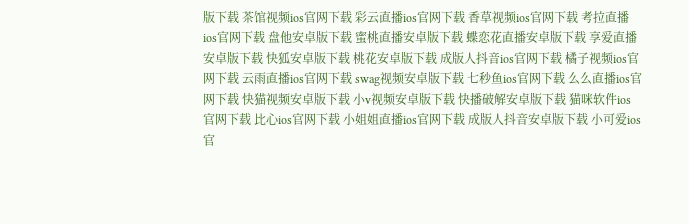版下载 茶馆视频ios官网下载 彩云直播ios官网下载 香草视频ios官网下载 考拉直播ios官网下载 盘他安卓版下载 蜜桃直播安卓版下载 蝶恋花直播安卓版下载 享爱直播安卓版下载 快狐安卓版下载 桃花安卓版下载 成版人抖音ios官网下载 橘子视频ios官网下载 云雨直播ios官网下载 swag视频安卓版下载 七秒鱼ios官网下载 么么直播ios官网下载 快猫视频安卓版下载 小v视频安卓版下载 快播破解安卓版下载 猫咪软件ios官网下载 比心ios官网下载 小姐姐直播ios官网下载 成版人抖音安卓版下载 小可爱ios官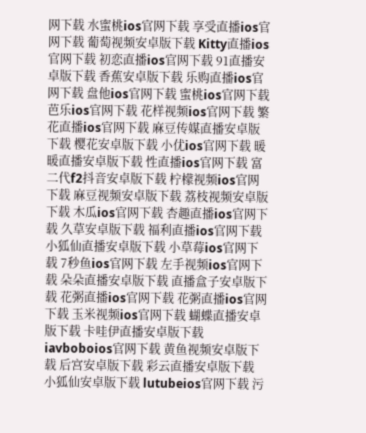网下载 水蜜桃ios官网下载 享受直播ios官网下载 葡萄视频安卓版下载 Kitty直播ios官网下载 初恋直播ios官网下载 91直播安卓版下载 香蕉安卓版下载 乐购直播ios官网下载 盘他ios官网下载 蜜桃ios官网下载 芭乐ios官网下载 花样视频ios官网下载 繁花直播ios官网下载 麻豆传媒直播安卓版下载 樱花安卓版下载 小优ios官网下载 暖暖直播安卓版下载 性直播ios官网下载 富二代f2抖音安卓版下载 柠檬视频ios官网下载 麻豆视频安卓版下载 荔枝视频安卓版下载 木瓜ios官网下载 杏趣直播ios官网下载 久草安卓版下载 福利直播ios官网下载 小狐仙直播安卓版下载 小草莓ios官网下载 7秒鱼ios官网下载 左手视频ios官网下载 朵朵直播安卓版下载 直播盒子安卓版下载 花粥直播ios官网下载 花粥直播ios官网下载 玉米视频ios官网下载 蝴蝶直播安卓版下载 卡哇伊直播安卓版下载 iavboboios官网下载 黄鱼视频安卓版下载 后宫安卓版下载 彩云直播安卓版下载 小狐仙安卓版下载 lutubeios官网下载 污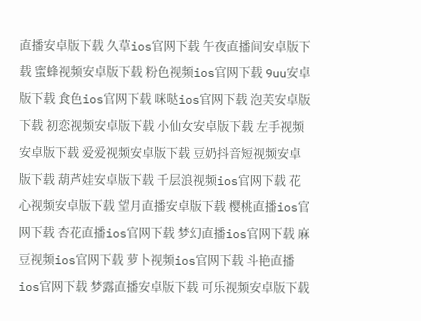直播安卓版下载 久草ios官网下载 午夜直播间安卓版下载 蜜蜂视频安卓版下载 粉色视频ios官网下载 9uu安卓版下载 食色ios官网下载 咪哒ios官网下载 泡芙安卓版下载 初恋视频安卓版下载 小仙女安卓版下载 左手视频安卓版下载 爱爱视频安卓版下载 豆奶抖音短视频安卓版下载 葫芦娃安卓版下载 千层浪视频ios官网下载 花心视频安卓版下载 望月直播安卓版下载 樱桃直播ios官网下载 杏花直播ios官网下载 梦幻直播ios官网下载 麻豆视频ios官网下载 萝卜视频ios官网下载 斗艳直播ios官网下载 梦露直播安卓版下载 可乐视频安卓版下载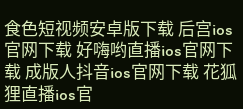食色短视频安卓版下载 后宫ios官网下载 好嗨哟直播ios官网下载 成版人抖音ios官网下载 花狐狸直播ios官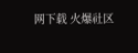网下载 火爆社区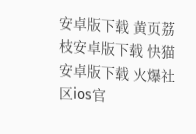安卓版下载 黄页荔枝安卓版下载 快猫安卓版下载 火爆社区ios官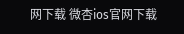网下载 微杏ios官网下载